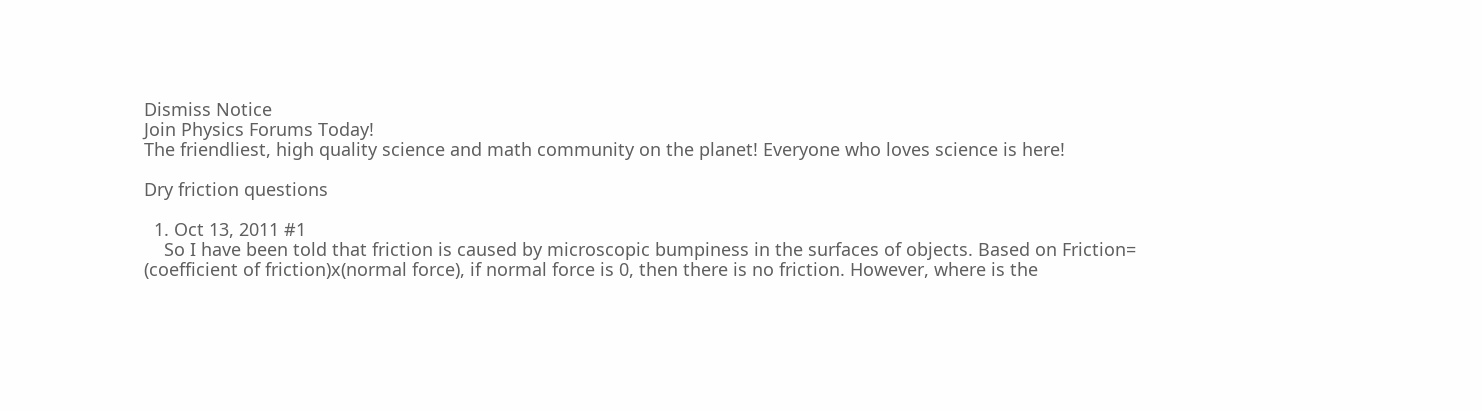Dismiss Notice
Join Physics Forums Today!
The friendliest, high quality science and math community on the planet! Everyone who loves science is here!

Dry friction questions

  1. Oct 13, 2011 #1
    So I have been told that friction is caused by microscopic bumpiness in the surfaces of objects. Based on Friction= (coefficient of friction)x(normal force), if normal force is 0, then there is no friction. However, where is the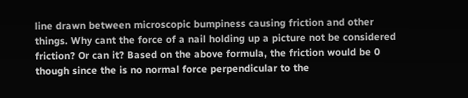line drawn between microscopic bumpiness causing friction and other things. Why cant the force of a nail holding up a picture not be considered friction? Or can it? Based on the above formula, the friction would be 0 though since the is no normal force perpendicular to the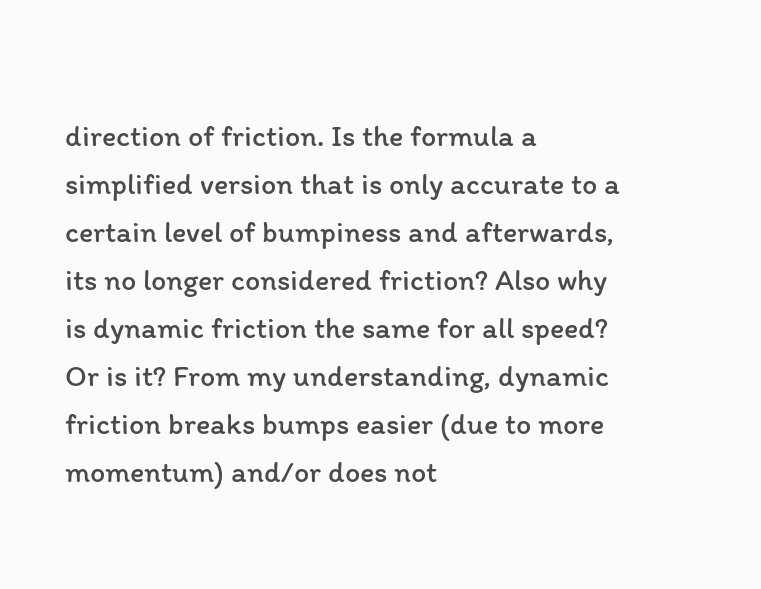direction of friction. Is the formula a simplified version that is only accurate to a certain level of bumpiness and afterwards, its no longer considered friction? Also why is dynamic friction the same for all speed? Or is it? From my understanding, dynamic friction breaks bumps easier (due to more momentum) and/or does not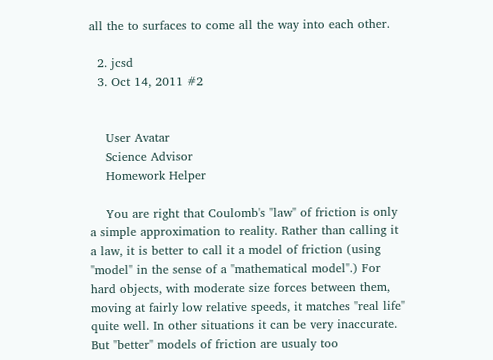all the to surfaces to come all the way into each other.

  2. jcsd
  3. Oct 14, 2011 #2


    User Avatar
    Science Advisor
    Homework Helper

    You are right that Coulomb's "law" of friction is only a simple approximation to reality. Rather than calling it a law, it is better to call it a model of friction (using "model" in the sense of a "mathematical model".) For hard objects, with moderate size forces between them, moving at fairly low relative speeds, it matches "real life" quite well. In other situations it can be very inaccurate. But "better" models of friction are usualy too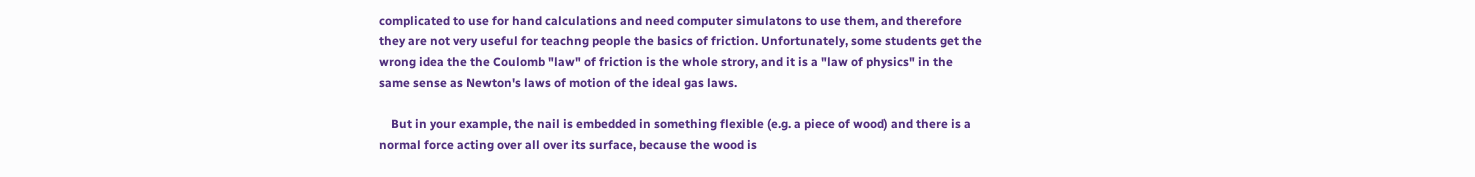complicated to use for hand calculations and need computer simulatons to use them, and therefore they are not very useful for teachng people the basics of friction. Unfortunately, some students get the wrong idea the the Coulomb "law" of friction is the whole strory, and it is a "law of physics" in the same sense as Newton's laws of motion of the ideal gas laws.

    But in your example, the nail is embedded in something flexible (e.g. a piece of wood) and there is a normal force acting over all over its surface, because the wood is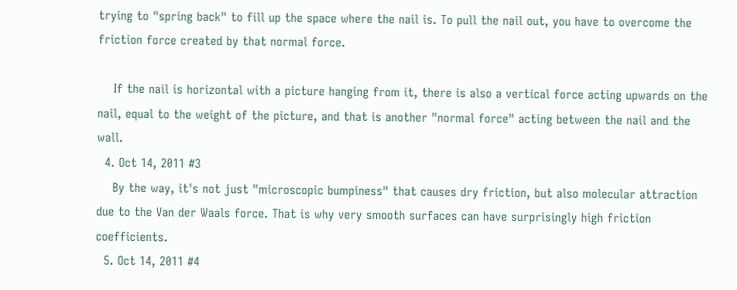trying to "spring back" to fill up the space where the nail is. To pull the nail out, you have to overcome the friction force created by that normal force.

    If the nail is horizontal with a picture hanging from it, there is also a vertical force acting upwards on the nail, equal to the weight of the picture, and that is another "normal force" acting between the nail and the wall.
  4. Oct 14, 2011 #3
    By the way, it's not just "microscopic bumpiness" that causes dry friction, but also molecular attraction due to the Van der Waals force. That is why very smooth surfaces can have surprisingly high friction coefficients.
  5. Oct 14, 2011 #4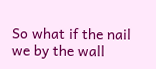So what if the nail we by the wall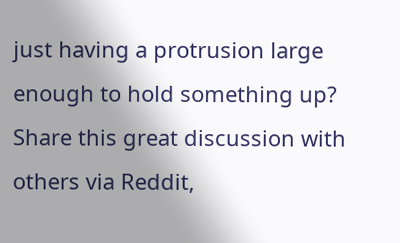just having a protrusion large enough to hold something up?
Share this great discussion with others via Reddit,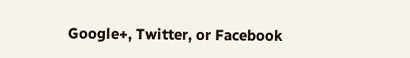Google+, Twitter, or Facebook